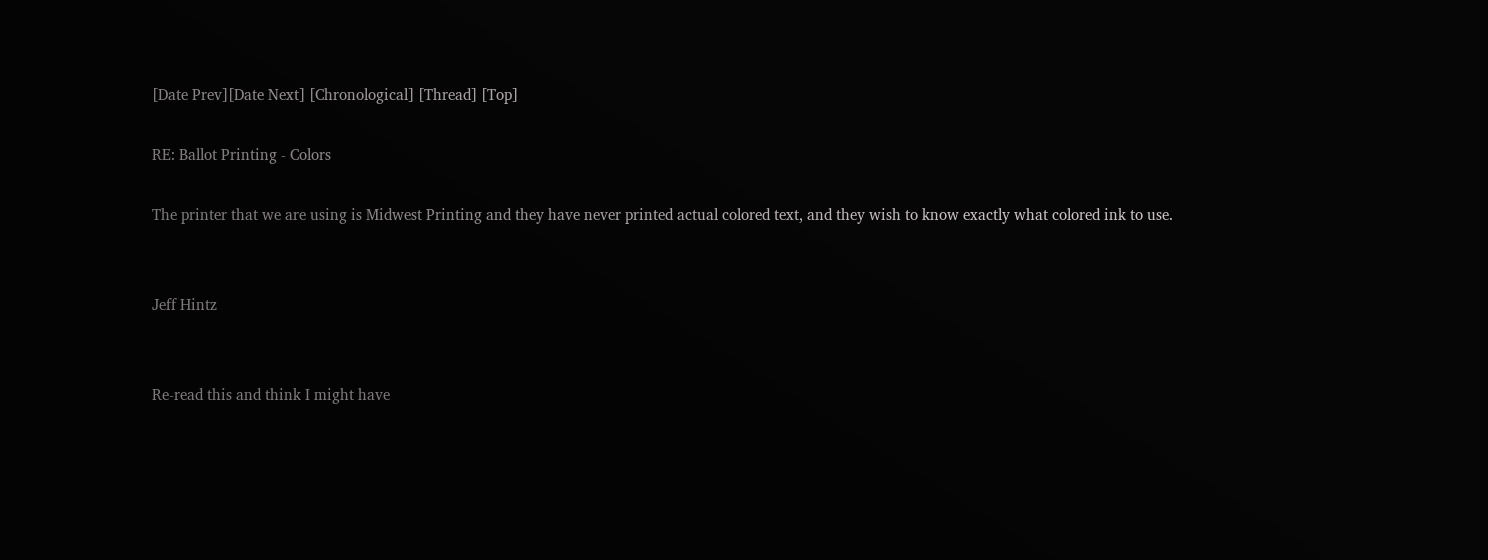[Date Prev][Date Next] [Chronological] [Thread] [Top]

RE: Ballot Printing - Colors

The printer that we are using is Midwest Printing and they have never printed actual colored text, and they wish to know exactly what colored ink to use.


Jeff Hintz


Re-read this and think I might have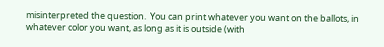misinterpreted the question.  You can print whatever you want on the ballots, in whatever color you want, as long as it is outside (with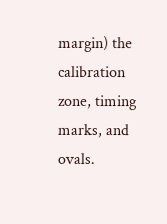margin) the calibration zone, timing marks, and ovals.